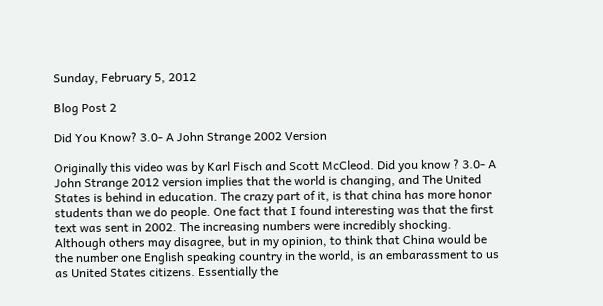Sunday, February 5, 2012

Blog Post 2

Did You Know? 3.0- A John Strange 2002 Version

Originally this video was by Karl Fisch and Scott McCleod. Did you know ? 3.0- A John Strange 2012 version implies that the world is changing, and The United States is behind in education. The crazy part of it, is that china has more honor students than we do people. One fact that I found interesting was that the first text was sent in 2002. The increasing numbers were incredibly shocking. Although others may disagree, but in my opinion, to think that China would be the number one English speaking country in the world, is an embarassment to us as United States citizens. Essentially the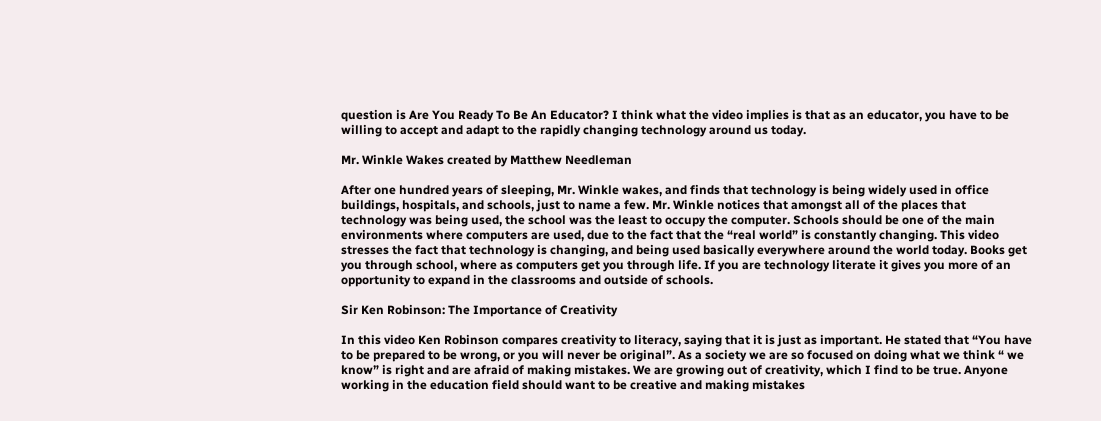question is Are You Ready To Be An Educator? I think what the video implies is that as an educator, you have to be willing to accept and adapt to the rapidly changing technology around us today.

Mr. Winkle Wakes created by Matthew Needleman

After one hundred years of sleeping, Mr. Winkle wakes, and finds that technology is being widely used in office buildings, hospitals, and schools, just to name a few. Mr. Winkle notices that amongst all of the places that technology was being used, the school was the least to occupy the computer. Schools should be one of the main environments where computers are used, due to the fact that the “real world” is constantly changing. This video stresses the fact that technology is changing, and being used basically everywhere around the world today. Books get you through school, where as computers get you through life. If you are technology literate it gives you more of an opportunity to expand in the classrooms and outside of schools.

Sir Ken Robinson: The Importance of Creativity

In this video Ken Robinson compares creativity to literacy, saying that it is just as important. He stated that “You have to be prepared to be wrong, or you will never be original”. As a society we are so focused on doing what we think “ we know” is right and are afraid of making mistakes. We are growing out of creativity, which I find to be true. Anyone working in the education field should want to be creative and making mistakes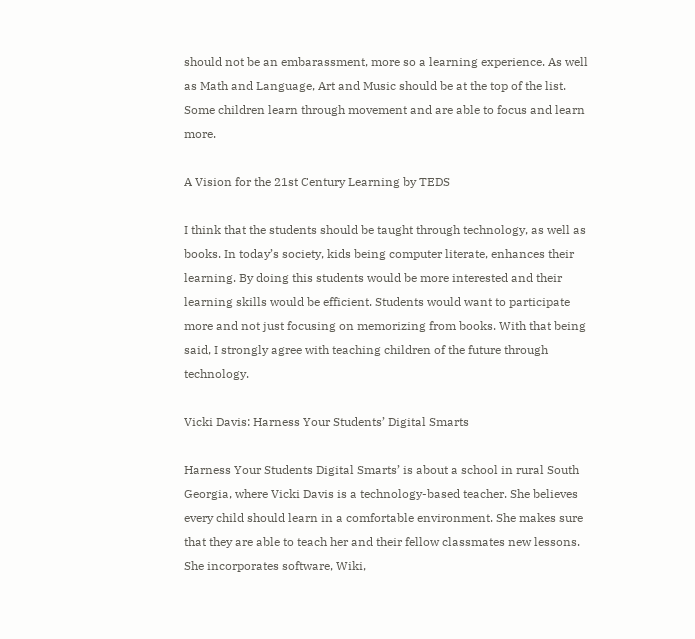should not be an embarassment, more so a learning experience. As well as Math and Language, Art and Music should be at the top of the list. Some children learn through movement and are able to focus and learn more.

A Vision for the 21st Century Learning by TEDS

I think that the students should be taught through technology, as well as books. In today’s society, kids being computer literate, enhances their learning. By doing this students would be more interested and their learning skills would be efficient. Students would want to participate more and not just focusing on memorizing from books. With that being said, I strongly agree with teaching children of the future through technology.

Vicki Davis: Harness Your Students’ Digital Smarts

Harness Your Students Digital Smarts’ is about a school in rural South Georgia, where Vicki Davis is a technology-based teacher. She believes every child should learn in a comfortable environment. She makes sure that they are able to teach her and their fellow classmates new lessons. She incorporates software, Wiki,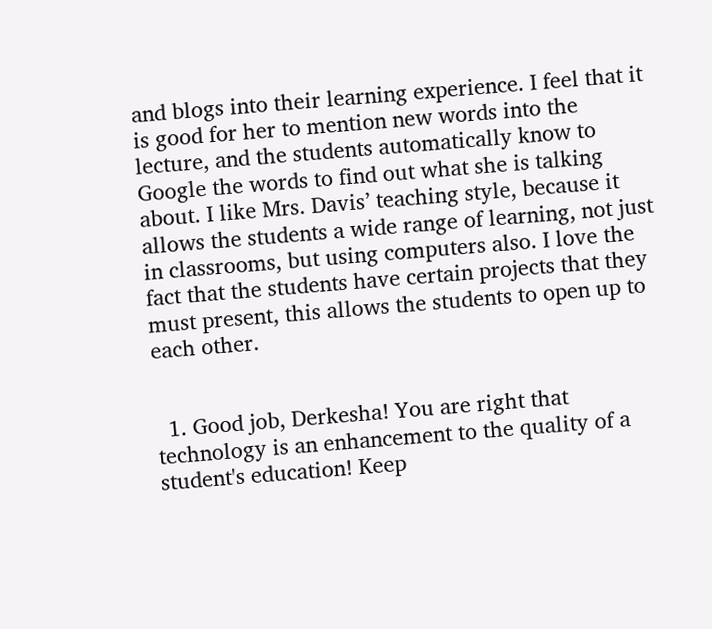and blogs into their learning experience. I feel that it is good for her to mention new words into the lecture, and the students automatically know to Google the words to find out what she is talking about. I like Mrs. Davis’ teaching style, because it allows the students a wide range of learning, not just in classrooms, but using computers also. I love the fact that the students have certain projects that they must present, this allows the students to open up to each other.


  1. Good job, Derkesha! You are right that technology is an enhancement to the quality of a student's education! Keep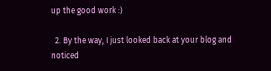up the good work :)

  2. By the way, I just looked back at your blog and noticed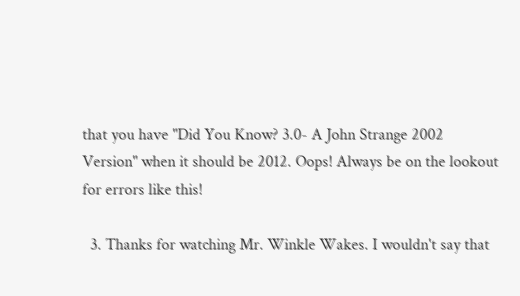that you have "Did You Know? 3.0- A John Strange 2002 Version" when it should be 2012. Oops! Always be on the lookout for errors like this!

  3. Thanks for watching Mr. Winkle Wakes. I wouldn't say that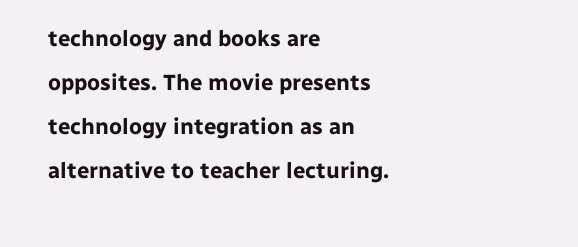technology and books are opposites. The movie presents technology integration as an alternative to teacher lecturing.